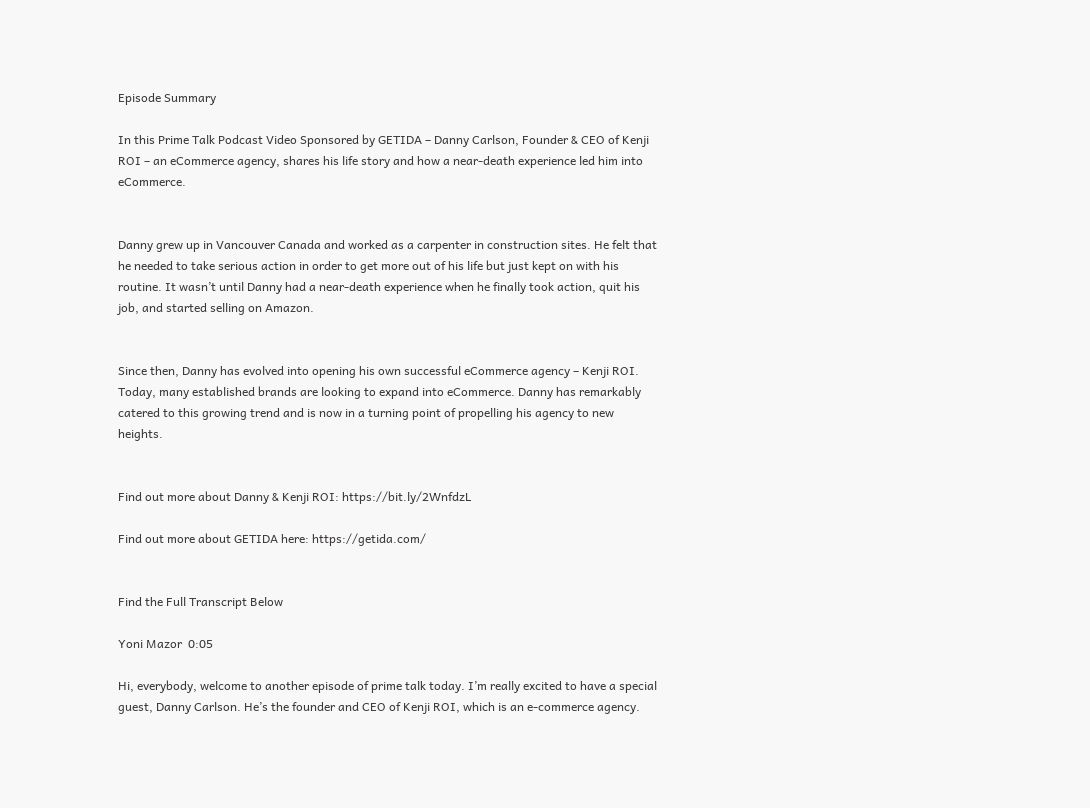Episode Summary

In this Prime Talk Podcast Video Sponsored by GETIDA – Danny Carlson, Founder & CEO of Kenji ROI – an eCommerce agency, shares his life story and how a near-death experience led him into eCommerce.


Danny grew up in Vancouver Canada and worked as a carpenter in construction sites. He felt that he needed to take serious action in order to get more out of his life but just kept on with his routine. It wasn’t until Danny had a near-death experience when he finally took action, quit his job, and started selling on Amazon.


Since then, Danny has evolved into opening his own successful eCommerce agency – Kenji ROI. Today, many established brands are looking to expand into eCommerce. Danny has remarkably catered to this growing trend and is now in a turning point of propelling his agency to new heights.


Find out more about Danny & Kenji ROI: https://bit.ly/2WnfdzL

Find out more about GETIDA here: https://getida.com/


Find the Full Transcript Below

Yoni Mazor  0:05

Hi, everybody, welcome to another episode of prime talk today. I’m really excited to have a special guest, Danny Carlson. He’s the founder and CEO of Kenji ROI, which is an e-commerce agency.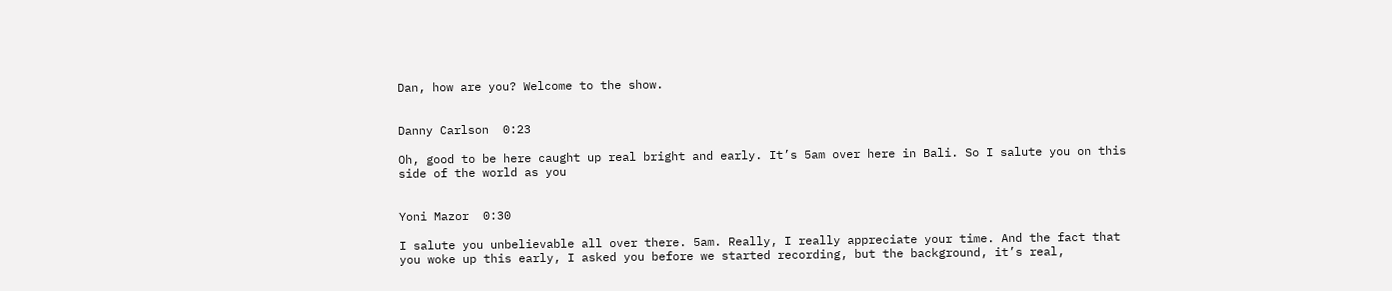Dan, how are you? Welcome to the show.


Danny Carlson  0:23

Oh, good to be here caught up real bright and early. It’s 5am over here in Bali. So I salute you on this side of the world as you


Yoni Mazor  0:30

I salute you unbelievable all over there. 5am. Really, I really appreciate your time. And the fact that you woke up this early, I asked you before we started recording, but the background, it’s real,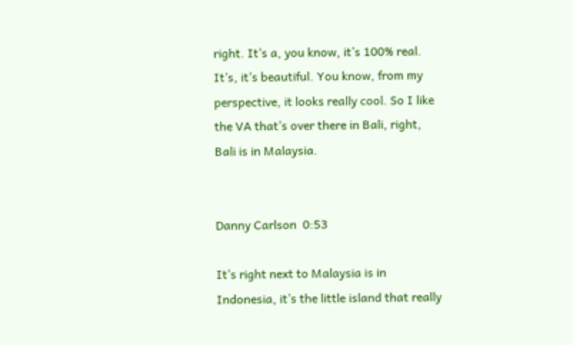right. It’s a, you know, it’s 100% real. It’s, it’s beautiful. You know, from my perspective, it looks really cool. So I like the VA that’s over there in Bali, right, Bali is in Malaysia.


Danny Carlson  0:53

It’s right next to Malaysia is in Indonesia, it’s the little island that really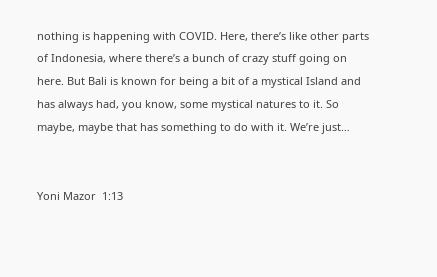nothing is happening with COVID. Here, there’s like other parts of Indonesia, where there’s a bunch of crazy stuff going on here. But Bali is known for being a bit of a mystical Island and has always had, you know, some mystical natures to it. So maybe, maybe that has something to do with it. We’re just…


Yoni Mazor  1:13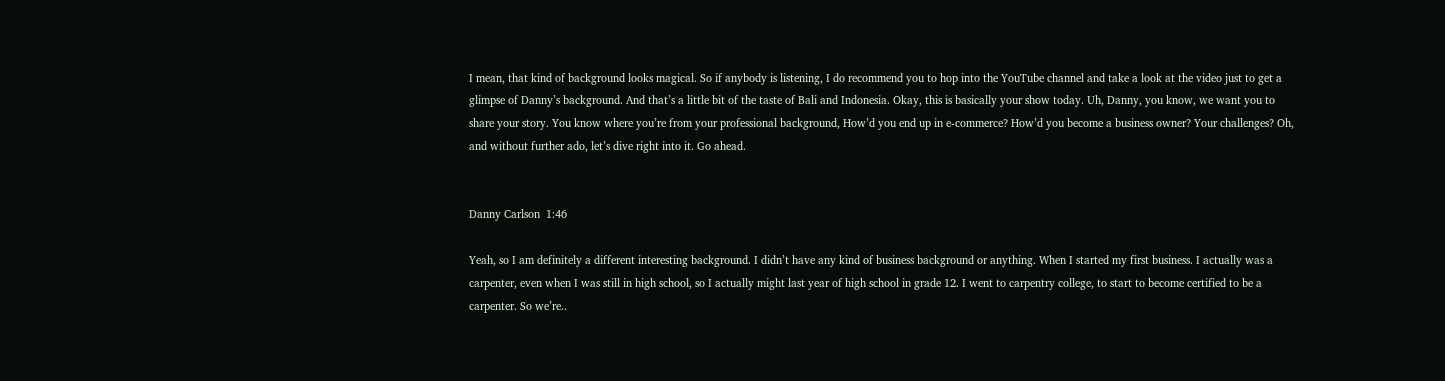I mean, that kind of background looks magical. So if anybody is listening, I do recommend you to hop into the YouTube channel and take a look at the video just to get a glimpse of Danny’s background. And that’s a little bit of the taste of Bali and Indonesia. Okay, this is basically your show today. Uh, Danny, you know, we want you to share your story. You know where you’re from your professional background, How’d you end up in e-commerce? How’d you become a business owner? Your challenges? Oh, and without further ado, let’s dive right into it. Go ahead.


Danny Carlson  1:46

Yeah, so I am definitely a different interesting background. I didn’t have any kind of business background or anything. When I started my first business. I actually was a carpenter, even when I was still in high school, so I actually might last year of high school in grade 12. I went to carpentry college, to start to become certified to be a carpenter. So we’re..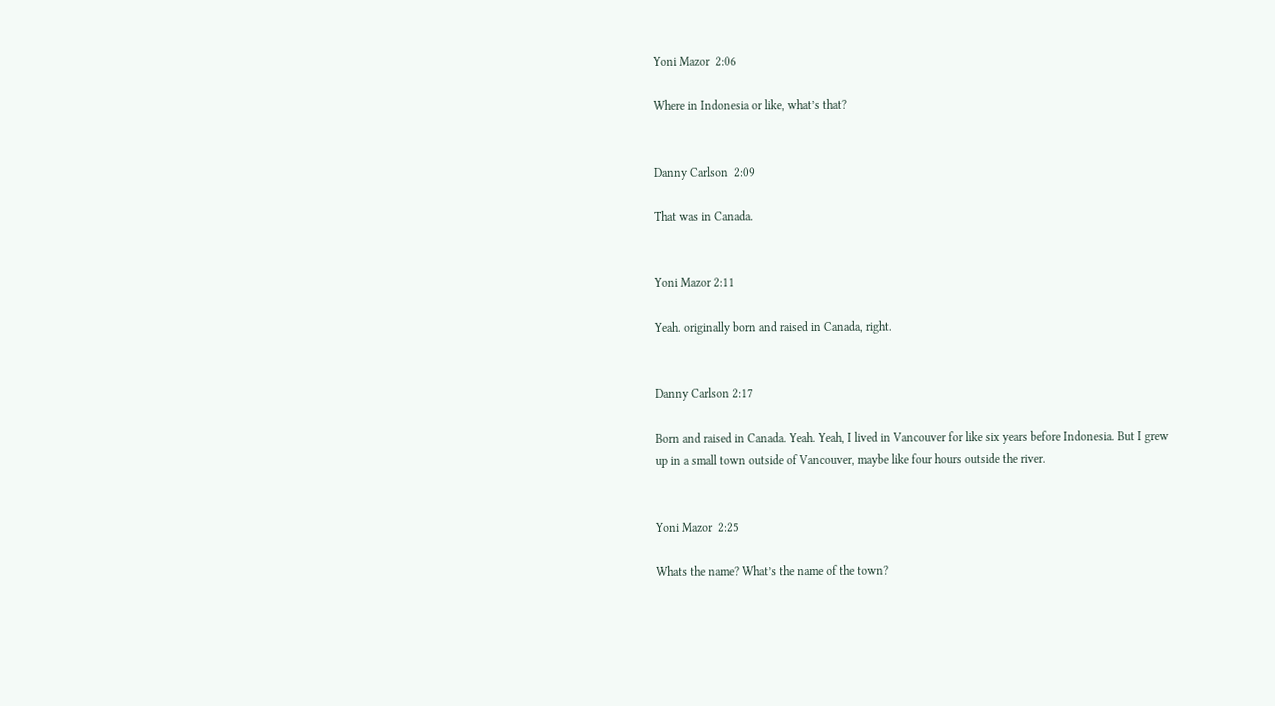Yoni Mazor  2:06

Where in Indonesia or like, what’s that?


Danny Carlson  2:09

That was in Canada.


Yoni Mazor 2:11

Yeah. originally born and raised in Canada, right.


Danny Carlson 2:17

Born and raised in Canada. Yeah. Yeah, I lived in Vancouver for like six years before Indonesia. But I grew up in a small town outside of Vancouver, maybe like four hours outside the river.


Yoni Mazor  2:25

Whats the name? What’s the name of the town?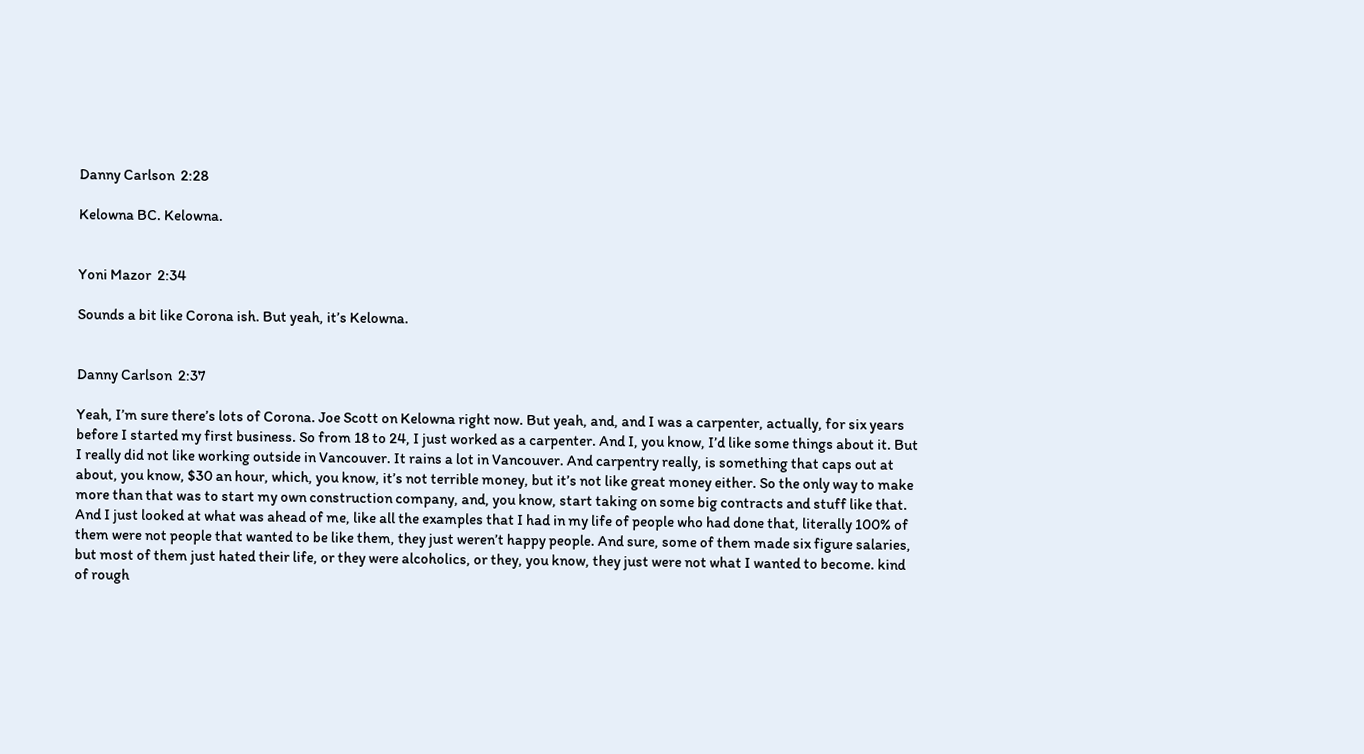Danny Carlson  2:28

Kelowna BC. Kelowna.


Yoni Mazor  2:34

Sounds a bit like Corona ish. But yeah, it’s Kelowna.


Danny Carlson  2:37

Yeah, I’m sure there’s lots of Corona. Joe Scott on Kelowna right now. But yeah, and, and I was a carpenter, actually, for six years before I started my first business. So from 18 to 24, I just worked as a carpenter. And I, you know, I’d like some things about it. But I really did not like working outside in Vancouver. It rains a lot in Vancouver. And carpentry really, is something that caps out at about, you know, $30 an hour, which, you know, it’s not terrible money, but it’s not like great money either. So the only way to make more than that was to start my own construction company, and, you know, start taking on some big contracts and stuff like that. And I just looked at what was ahead of me, like all the examples that I had in my life of people who had done that, literally 100% of them were not people that wanted to be like them, they just weren’t happy people. And sure, some of them made six figure salaries, but most of them just hated their life, or they were alcoholics, or they, you know, they just were not what I wanted to become. kind of rough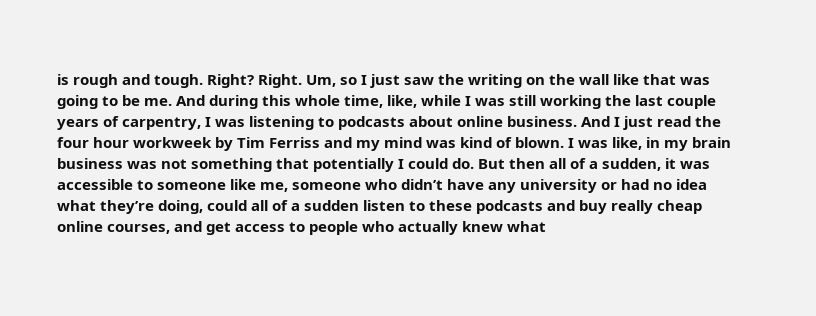is rough and tough. Right? Right. Um, so I just saw the writing on the wall like that was going to be me. And during this whole time, like, while I was still working the last couple years of carpentry, I was listening to podcasts about online business. And I just read the four hour workweek by Tim Ferriss and my mind was kind of blown. I was like, in my brain business was not something that potentially I could do. But then all of a sudden, it was accessible to someone like me, someone who didn’t have any university or had no idea what they’re doing, could all of a sudden listen to these podcasts and buy really cheap online courses, and get access to people who actually knew what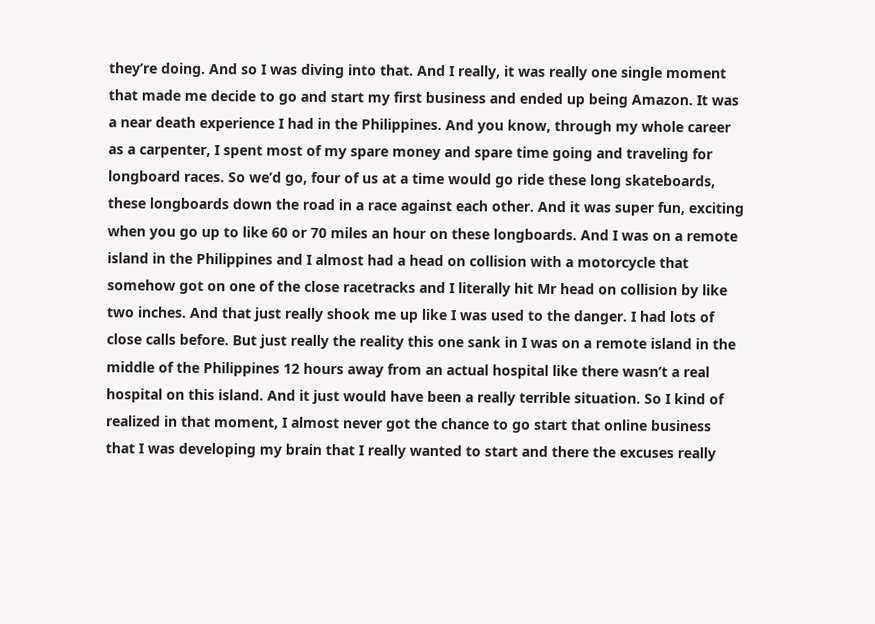they’re doing. And so I was diving into that. And I really, it was really one single moment that made me decide to go and start my first business and ended up being Amazon. It was a near death experience I had in the Philippines. And you know, through my whole career as a carpenter, I spent most of my spare money and spare time going and traveling for longboard races. So we’d go, four of us at a time would go ride these long skateboards, these longboards down the road in a race against each other. And it was super fun, exciting when you go up to like 60 or 70 miles an hour on these longboards. And I was on a remote island in the Philippines and I almost had a head on collision with a motorcycle that somehow got on one of the close racetracks and I literally hit Mr head on collision by like two inches. And that just really shook me up like I was used to the danger. I had lots of close calls before. But just really the reality this one sank in I was on a remote island in the middle of the Philippines 12 hours away from an actual hospital like there wasn’t a real hospital on this island. And it just would have been a really terrible situation. So I kind of realized in that moment, I almost never got the chance to go start that online business that I was developing my brain that I really wanted to start and there the excuses really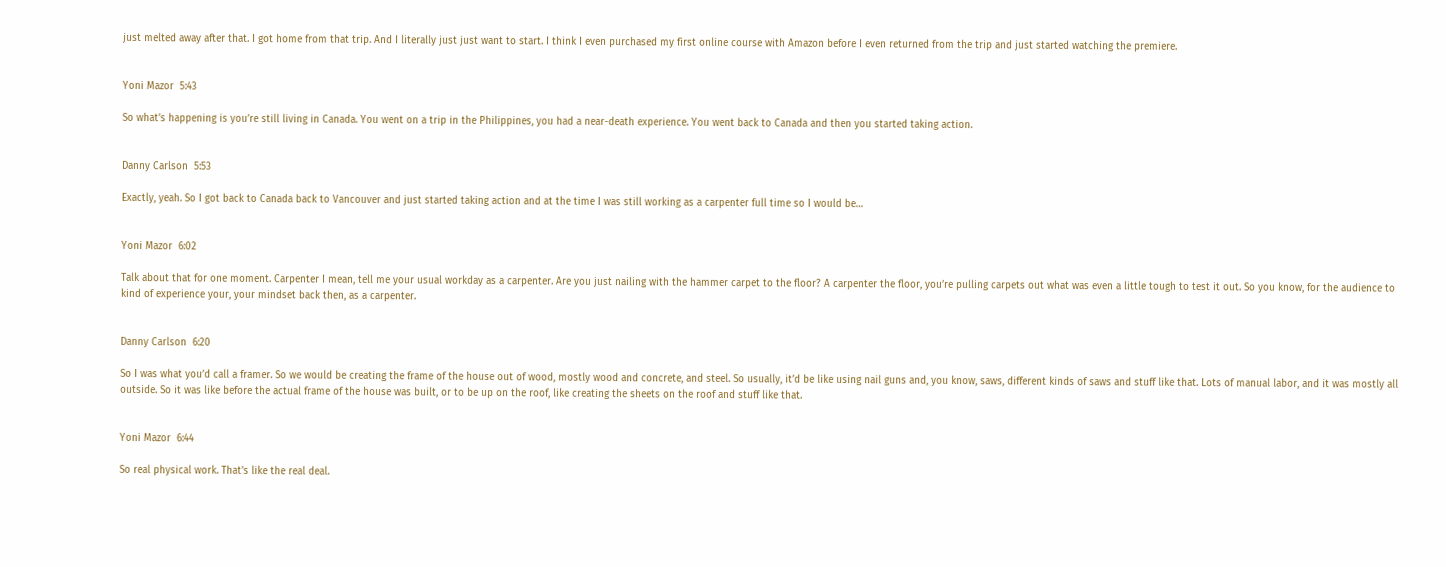just melted away after that. I got home from that trip. And I literally just just want to start. I think I even purchased my first online course with Amazon before I even returned from the trip and just started watching the premiere.


Yoni Mazor  5:43

So what’s happening is you’re still living in Canada. You went on a trip in the Philippines, you had a near-death experience. You went back to Canada and then you started taking action.


Danny Carlson  5:53

Exactly, yeah. So I got back to Canada back to Vancouver and just started taking action and at the time I was still working as a carpenter full time so I would be…


Yoni Mazor  6:02

Talk about that for one moment. Carpenter I mean, tell me your usual workday as a carpenter. Are you just nailing with the hammer carpet to the floor? A carpenter the floor, you’re pulling carpets out what was even a little tough to test it out. So you know, for the audience to kind of experience your, your mindset back then, as a carpenter.


Danny Carlson  6:20

So I was what you’d call a framer. So we would be creating the frame of the house out of wood, mostly wood and concrete, and steel. So usually, it’d be like using nail guns and, you know, saws, different kinds of saws and stuff like that. Lots of manual labor, and it was mostly all outside. So it was like before the actual frame of the house was built, or to be up on the roof, like creating the sheets on the roof and stuff like that.


Yoni Mazor  6:44

So real physical work. That’s like the real deal.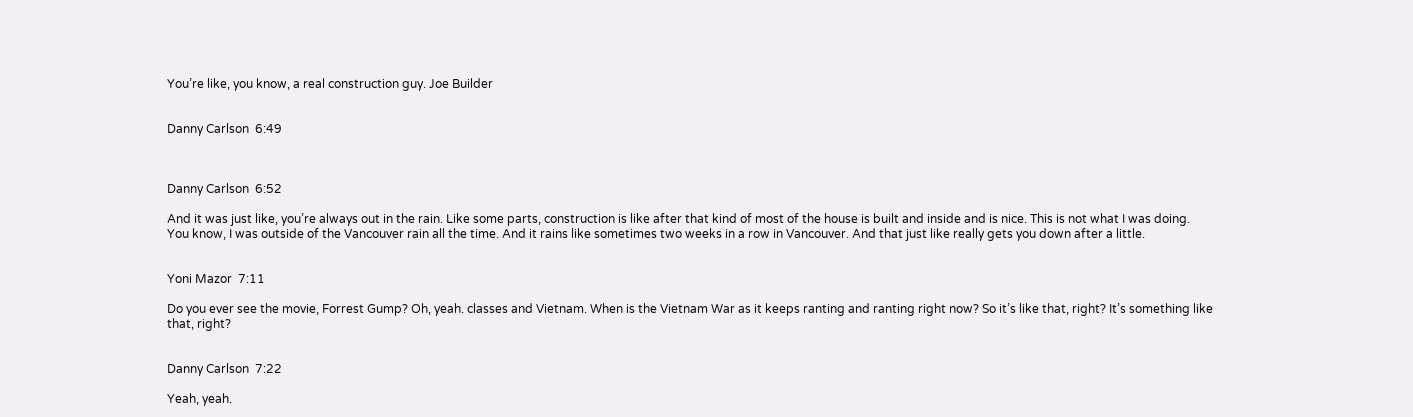You’re like, you know, a real construction guy. Joe Builder


Danny Carlson  6:49



Danny Carlson  6:52

And it was just like, you’re always out in the rain. Like some parts, construction is like after that kind of most of the house is built and inside and is nice. This is not what I was doing. You know, I was outside of the Vancouver rain all the time. And it rains like sometimes two weeks in a row in Vancouver. And that just like really gets you down after a little.


Yoni Mazor  7:11

Do you ever see the movie, Forrest Gump? Oh, yeah. classes and Vietnam. When is the Vietnam War as it keeps ranting and ranting right now? So it’s like that, right? It’s something like that, right?


Danny Carlson  7:22

Yeah, yeah.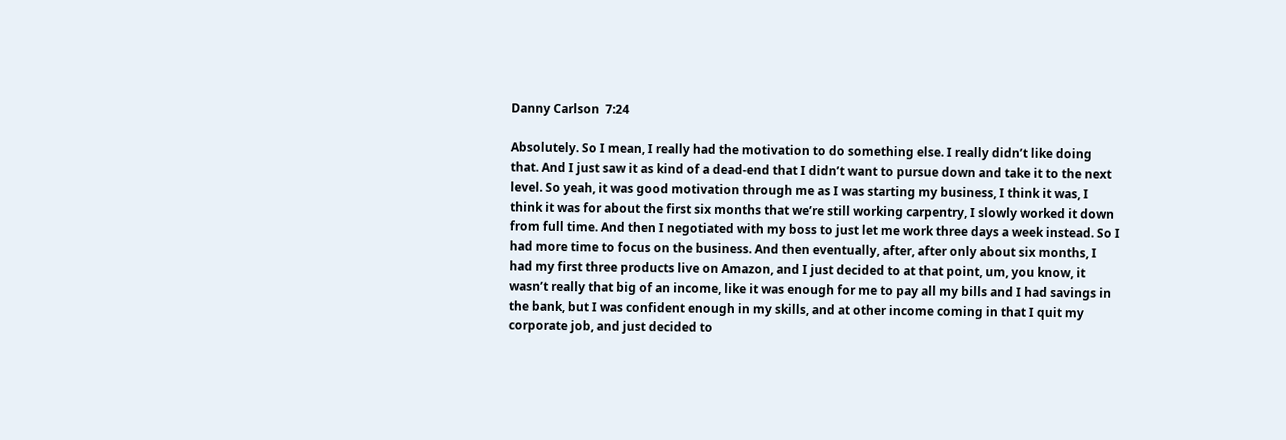Danny Carlson  7:24

Absolutely. So I mean, I really had the motivation to do something else. I really didn’t like doing that. And I just saw it as kind of a dead-end that I didn’t want to pursue down and take it to the next level. So yeah, it was good motivation through me as I was starting my business, I think it was, I think it was for about the first six months that we’re still working carpentry, I slowly worked it down from full time. And then I negotiated with my boss to just let me work three days a week instead. So I had more time to focus on the business. And then eventually, after, after only about six months, I had my first three products live on Amazon, and I just decided to at that point, um, you know, it wasn’t really that big of an income, like it was enough for me to pay all my bills and I had savings in the bank, but I was confident enough in my skills, and at other income coming in that I quit my corporate job, and just decided to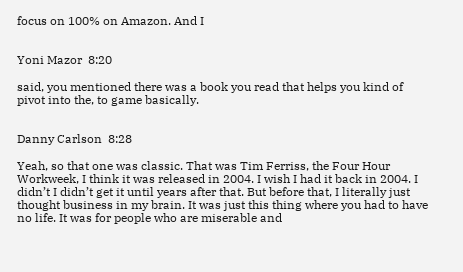focus on 100% on Amazon. And I


Yoni Mazor  8:20

said, you mentioned there was a book you read that helps you kind of pivot into the, to game basically.


Danny Carlson  8:28

Yeah, so that one was classic. That was Tim Ferriss, the Four Hour Workweek, I think it was released in 2004. I wish I had it back in 2004. I didn’t I didn’t get it until years after that. But before that, I literally just thought business in my brain. It was just this thing where you had to have no life. It was for people who are miserable and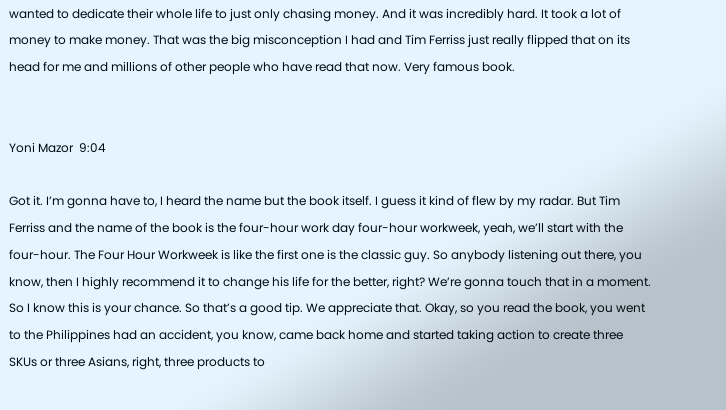wanted to dedicate their whole life to just only chasing money. And it was incredibly hard. It took a lot of money to make money. That was the big misconception I had and Tim Ferriss just really flipped that on its head for me and millions of other people who have read that now. Very famous book.


Yoni Mazor  9:04

Got it. I’m gonna have to, I heard the name but the book itself. I guess it kind of flew by my radar. But Tim Ferriss and the name of the book is the four-hour work day four-hour workweek, yeah, we’ll start with the four-hour. The Four Hour Workweek is like the first one is the classic guy. So anybody listening out there, you know, then I highly recommend it to change his life for the better, right? We’re gonna touch that in a moment. So I know this is your chance. So that’s a good tip. We appreciate that. Okay, so you read the book, you went to the Philippines had an accident, you know, came back home and started taking action to create three SKUs or three Asians, right, three products to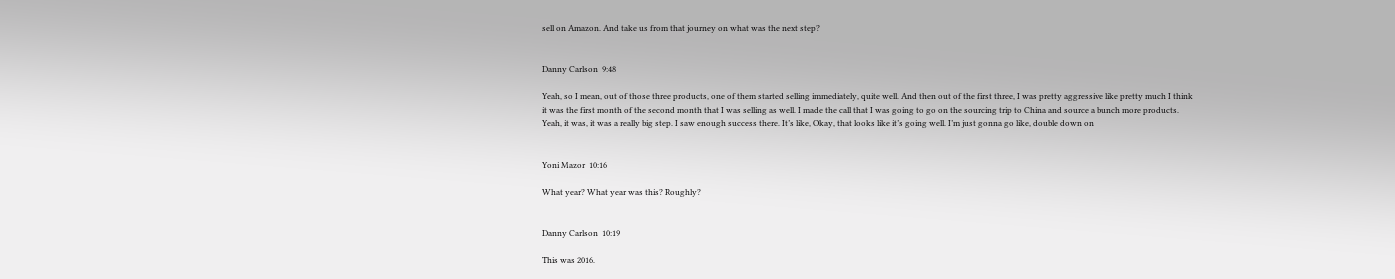sell on Amazon. And take us from that journey on what was the next step?


Danny Carlson  9:48

Yeah, so I mean, out of those three products, one of them started selling immediately, quite well. And then out of the first three, I was pretty aggressive like pretty much I think it was the first month of the second month that I was selling as well. I made the call that I was going to go on the sourcing trip to China and source a bunch more products. Yeah, it was, it was a really big step. I saw enough success there. It’s like, Okay, that looks like it’s going well. I’m just gonna go like, double down on


Yoni Mazor  10:16

What year? What year was this? Roughly?


Danny Carlson  10:19

This was 2016.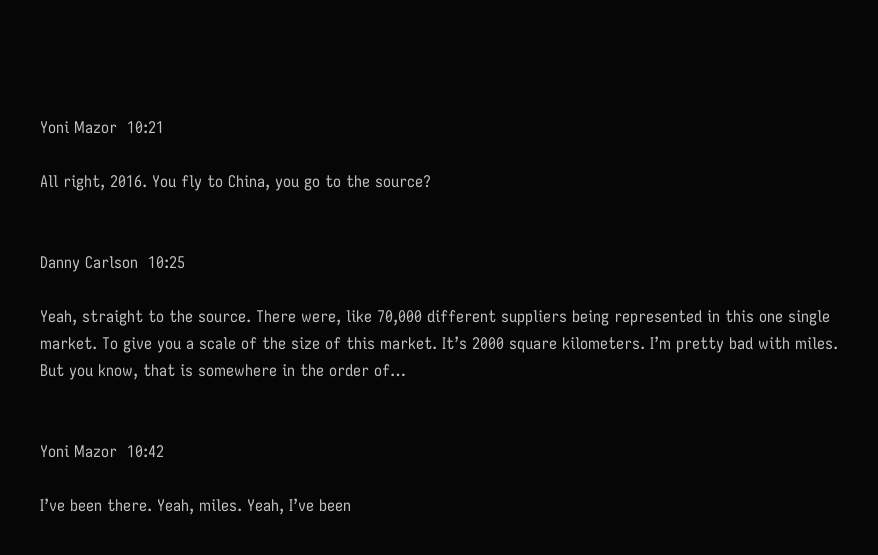Yoni Mazor  10:21

All right, 2016. You fly to China, you go to the source?


Danny Carlson  10:25

Yeah, straight to the source. There were, like 70,000 different suppliers being represented in this one single market. To give you a scale of the size of this market. It’s 2000 square kilometers. I’m pretty bad with miles. But you know, that is somewhere in the order of…


Yoni Mazor  10:42

I’ve been there. Yeah, miles. Yeah, I’ve been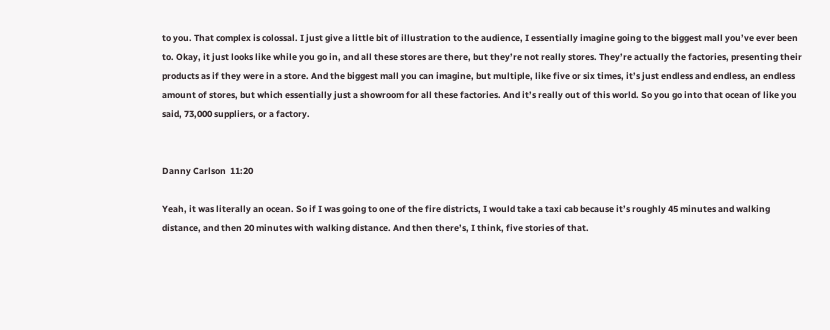to you. That complex is colossal. I just give a little bit of illustration to the audience, I essentially imagine going to the biggest mall you’ve ever been to. Okay, it just looks like while you go in, and all these stores are there, but they’re not really stores. They’re actually the factories, presenting their products as if they were in a store. And the biggest mall you can imagine, but multiple, like five or six times, it’s just endless and endless, an endless amount of stores, but which essentially just a showroom for all these factories. And it’s really out of this world. So you go into that ocean of like you said, 73,000 suppliers, or a factory.


Danny Carlson  11:20

Yeah, it was literally an ocean. So if I was going to one of the fire districts, I would take a taxi cab because it’s roughly 45 minutes and walking distance, and then 20 minutes with walking distance. And then there’s, I think, five stories of that.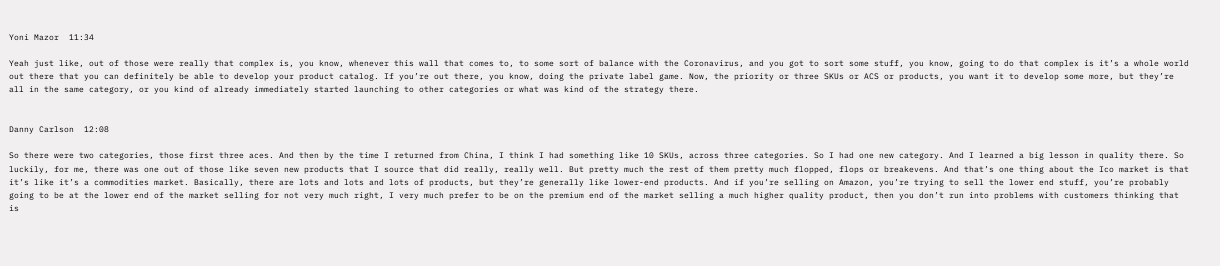Yoni Mazor  11:34

Yeah just like, out of those were really that complex is, you know, whenever this wall that comes to, to some sort of balance with the Coronavirus, and you got to sort some stuff, you know, going to do that complex is it’s a whole world out there that you can definitely be able to develop your product catalog. If you’re out there, you know, doing the private label game. Now, the priority or three SKUs or ACS or products, you want it to develop some more, but they’re all in the same category, or you kind of already immediately started launching to other categories or what was kind of the strategy there.


Danny Carlson  12:08

So there were two categories, those first three aces. And then by the time I returned from China, I think I had something like 10 SKUs, across three categories. So I had one new category. And I learned a big lesson in quality there. So luckily, for me, there was one out of those like seven new products that I source that did really, really well. But pretty much the rest of them pretty much flopped, flops or breakevens. And that’s one thing about the Ico market is that it’s like it’s a commodities market. Basically, there are lots and lots and lots of products, but they’re generally like lower-end products. And if you’re selling on Amazon, you’re trying to sell the lower end stuff, you’re probably going to be at the lower end of the market selling for not very much right, I very much prefer to be on the premium end of the market selling a much higher quality product, then you don’t run into problems with customers thinking that is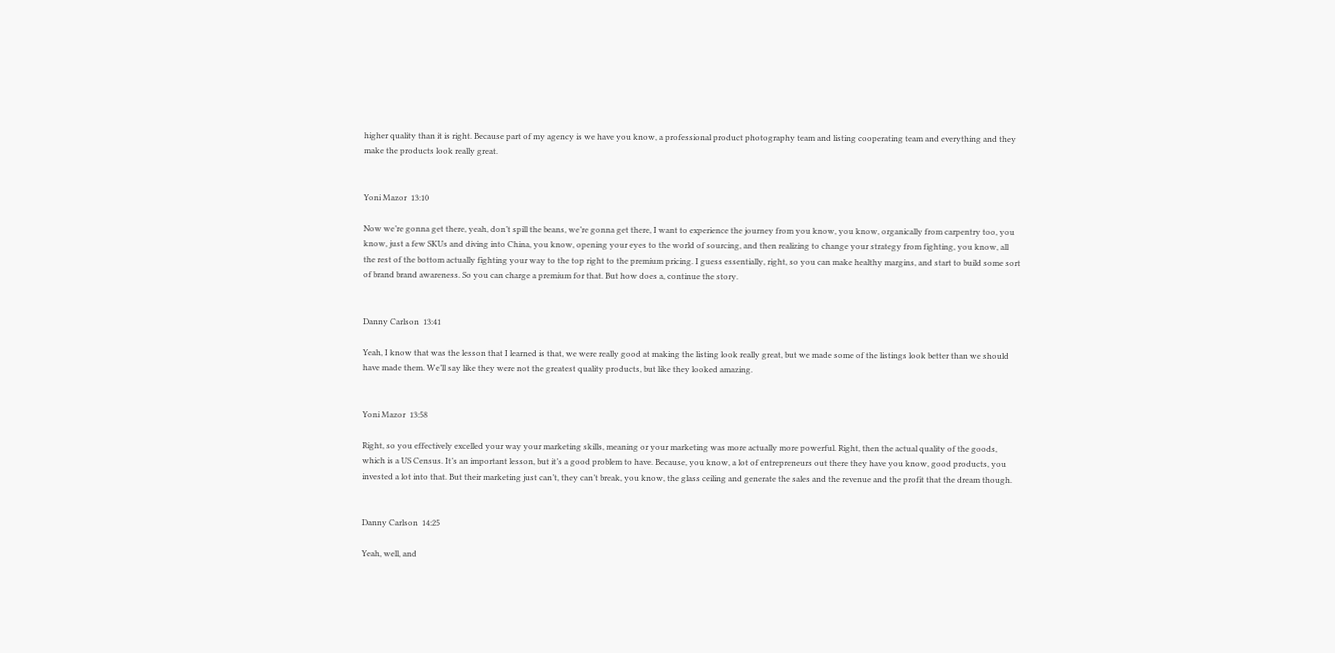higher quality than it is right. Because part of my agency is we have you know, a professional product photography team and listing cooperating team and everything and they make the products look really great.


Yoni Mazor  13:10

Now we’re gonna get there, yeah, don’t spill the beans, we’re gonna get there, I want to experience the journey from you know, you know, organically from carpentry too, you know, just a few SKUs and diving into China, you know, opening your eyes to the world of sourcing, and then realizing to change your strategy from fighting, you know, all the rest of the bottom actually fighting your way to the top right to the premium pricing. I guess essentially, right, so you can make healthy margins, and start to build some sort of brand brand awareness. So you can charge a premium for that. But how does a, continue the story.


Danny Carlson  13:41

Yeah, I know that was the lesson that I learned is that, we were really good at making the listing look really great, but we made some of the listings look better than we should have made them. We’ll say like they were not the greatest quality products, but like they looked amazing.


Yoni Mazor  13:58

Right, so you effectively excelled your way your marketing skills, meaning or your marketing was more actually more powerful. Right, then the actual quality of the goods, which is a US Census. It’s an important lesson, but it’s a good problem to have. Because, you know, a lot of entrepreneurs out there they have you know, good products, you invested a lot into that. But their marketing just can’t, they can’t break, you know, the glass ceiling and generate the sales and the revenue and the profit that the dream though.


Danny Carlson  14:25

Yeah, well, and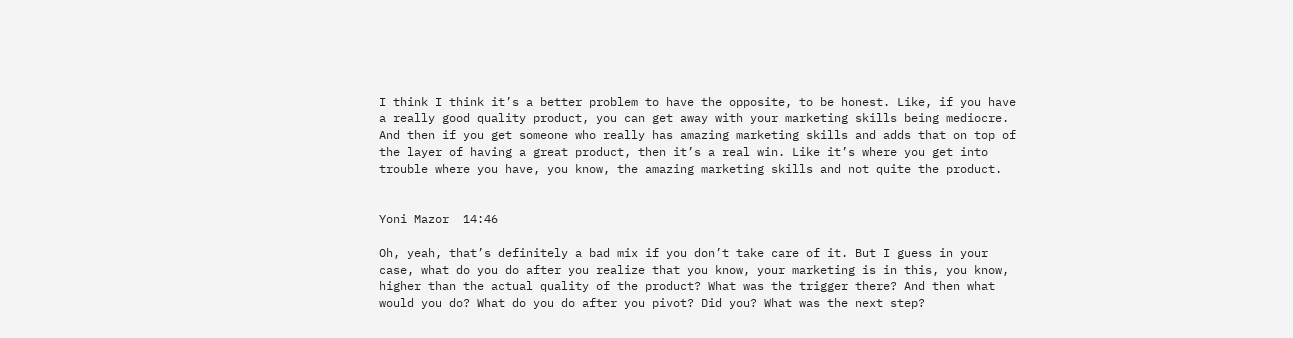I think I think it’s a better problem to have the opposite, to be honest. Like, if you have a really good quality product, you can get away with your marketing skills being mediocre. And then if you get someone who really has amazing marketing skills and adds that on top of the layer of having a great product, then it’s a real win. Like it’s where you get into trouble where you have, you know, the amazing marketing skills and not quite the product.


Yoni Mazor  14:46

Oh, yeah, that’s definitely a bad mix if you don’t take care of it. But I guess in your case, what do you do after you realize that you know, your marketing is in this, you know, higher than the actual quality of the product? What was the trigger there? And then what would you do? What do you do after you pivot? Did you? What was the next step?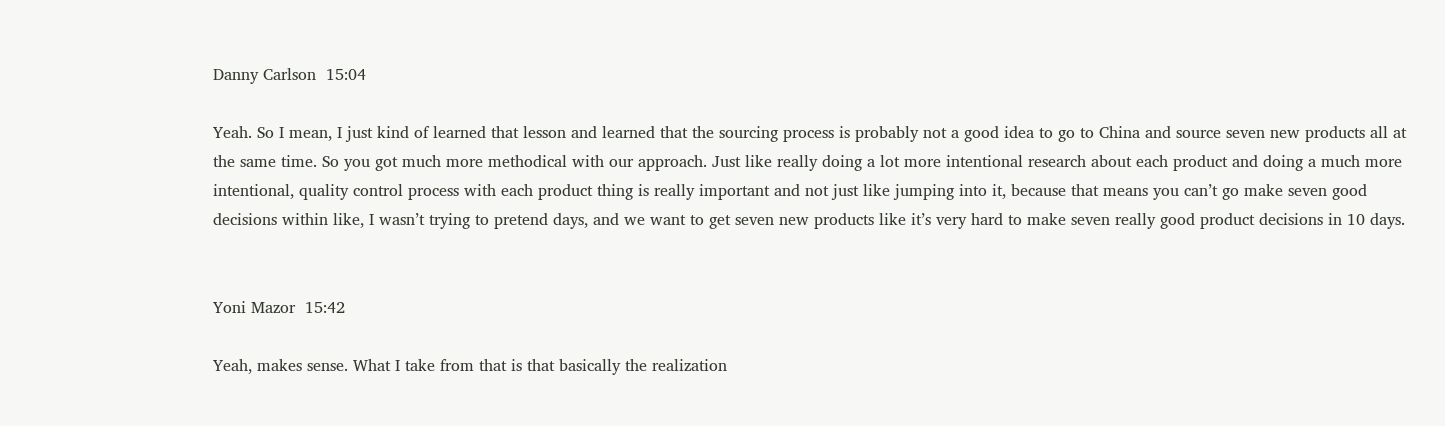Danny Carlson  15:04

Yeah. So I mean, I just kind of learned that lesson and learned that the sourcing process is probably not a good idea to go to China and source seven new products all at the same time. So you got much more methodical with our approach. Just like really doing a lot more intentional research about each product and doing a much more intentional, quality control process with each product thing is really important and not just like jumping into it, because that means you can’t go make seven good decisions within like, I wasn’t trying to pretend days, and we want to get seven new products like it’s very hard to make seven really good product decisions in 10 days.


Yoni Mazor  15:42

Yeah, makes sense. What I take from that is that basically the realization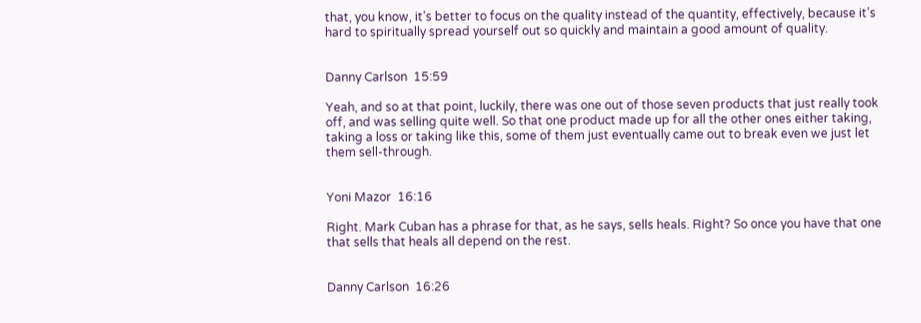that, you know, it’s better to focus on the quality instead of the quantity, effectively, because it’s hard to spiritually spread yourself out so quickly and maintain a good amount of quality.


Danny Carlson  15:59

Yeah, and so at that point, luckily, there was one out of those seven products that just really took off, and was selling quite well. So that one product made up for all the other ones either taking, taking a loss or taking like this, some of them just eventually came out to break even we just let them sell-through.


Yoni Mazor  16:16

Right. Mark Cuban has a phrase for that, as he says, sells heals. Right? So once you have that one that sells that heals all depend on the rest.


Danny Carlson  16:26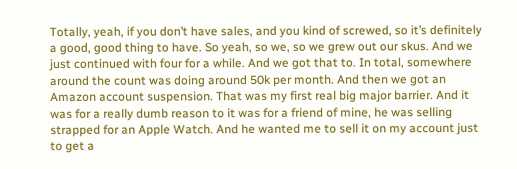Totally, yeah, if you don’t have sales, and you kind of screwed, so it’s definitely a good, good thing to have. So yeah, so we, so we grew out our skus. And we just continued with four for a while. And we got that to. In total, somewhere around the count was doing around 50k per month. And then we got an Amazon account suspension. That was my first real big major barrier. And it was for a really dumb reason to it was for a friend of mine, he was selling strapped for an Apple Watch. And he wanted me to sell it on my account just to get a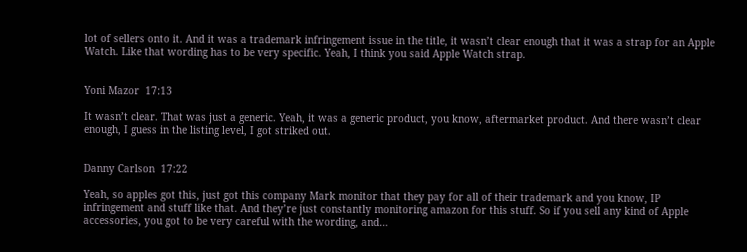lot of sellers onto it. And it was a trademark infringement issue in the title, it wasn’t clear enough that it was a strap for an Apple Watch. Like that wording has to be very specific. Yeah, I think you said Apple Watch strap.


Yoni Mazor  17:13

It wasn’t clear. That was just a generic. Yeah, it was a generic product, you know, aftermarket product. And there wasn’t clear enough, I guess in the listing level, I got striked out.


Danny Carlson  17:22

Yeah, so apples got this, just got this company Mark monitor that they pay for all of their trademark and you know, IP infringement and stuff like that. And they’re just constantly monitoring amazon for this stuff. So if you sell any kind of Apple accessories, you got to be very careful with the wording, and…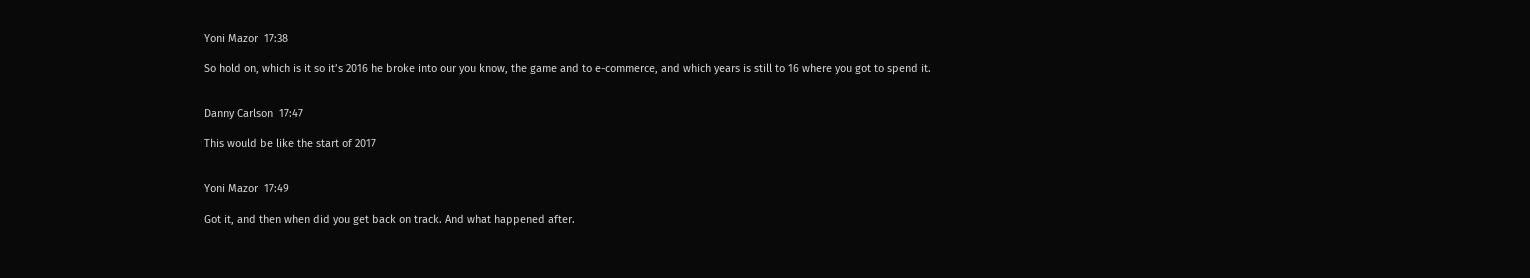Yoni Mazor  17:38

So hold on, which is it so it’s 2016 he broke into our you know, the game and to e-commerce, and which years is still to 16 where you got to spend it.


Danny Carlson  17:47

This would be like the start of 2017


Yoni Mazor  17:49

Got it, and then when did you get back on track. And what happened after.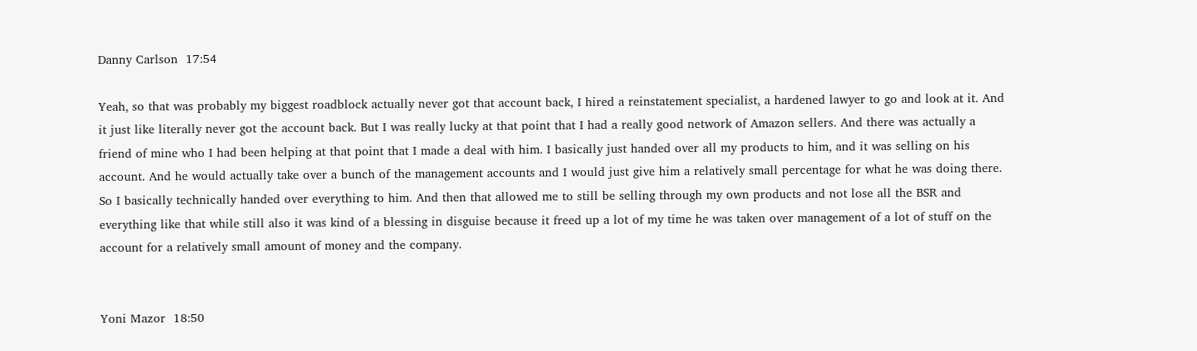Danny Carlson  17:54

Yeah, so that was probably my biggest roadblock actually never got that account back, I hired a reinstatement specialist, a hardened lawyer to go and look at it. And it just like literally never got the account back. But I was really lucky at that point that I had a really good network of Amazon sellers. And there was actually a friend of mine who I had been helping at that point that I made a deal with him. I basically just handed over all my products to him, and it was selling on his account. And he would actually take over a bunch of the management accounts and I would just give him a relatively small percentage for what he was doing there. So I basically technically handed over everything to him. And then that allowed me to still be selling through my own products and not lose all the BSR and everything like that while still also it was kind of a blessing in disguise because it freed up a lot of my time he was taken over management of a lot of stuff on the account for a relatively small amount of money and the company.


Yoni Mazor  18:50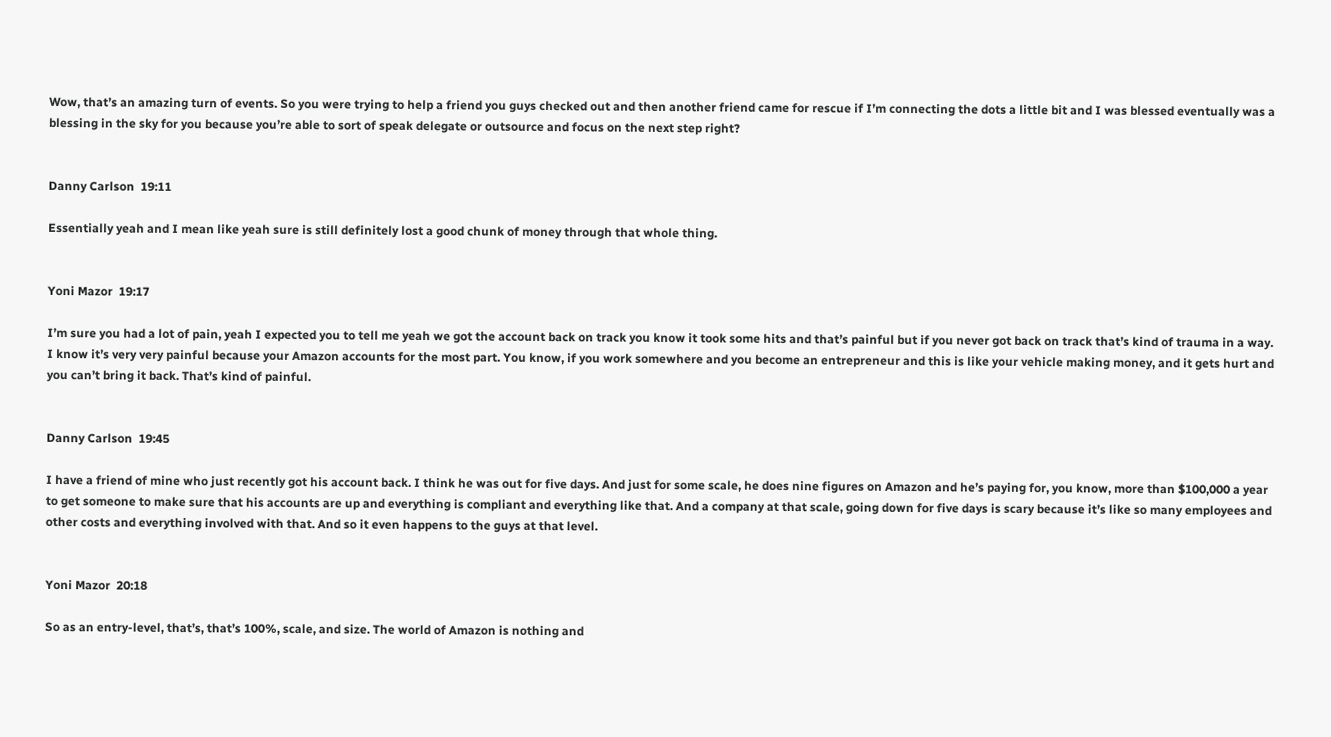Wow, that’s an amazing turn of events. So you were trying to help a friend you guys checked out and then another friend came for rescue if I’m connecting the dots a little bit and I was blessed eventually was a blessing in the sky for you because you’re able to sort of speak delegate or outsource and focus on the next step right?


Danny Carlson  19:11

Essentially yeah and I mean like yeah sure is still definitely lost a good chunk of money through that whole thing.


Yoni Mazor  19:17

I’m sure you had a lot of pain, yeah I expected you to tell me yeah we got the account back on track you know it took some hits and that’s painful but if you never got back on track that’s kind of trauma in a way. I know it’s very very painful because your Amazon accounts for the most part. You know, if you work somewhere and you become an entrepreneur and this is like your vehicle making money, and it gets hurt and you can’t bring it back. That’s kind of painful.


Danny Carlson  19:45

I have a friend of mine who just recently got his account back. I think he was out for five days. And just for some scale, he does nine figures on Amazon and he’s paying for, you know, more than $100,000 a year to get someone to make sure that his accounts are up and everything is compliant and everything like that. And a company at that scale, going down for five days is scary because it’s like so many employees and other costs and everything involved with that. And so it even happens to the guys at that level.


Yoni Mazor  20:18

So as an entry-level, that’s, that’s 100%, scale, and size. The world of Amazon is nothing and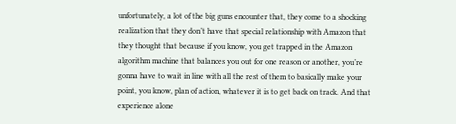unfortunately, a lot of the big guns encounter that, they come to a shocking realization that they don’t have that special relationship with Amazon that they thought that because if you know, you get trapped in the Amazon algorithm machine that balances you out for one reason or another, you’re gonna have to wait in line with all the rest of them to basically make your point, you know, plan of action, whatever it is to get back on track. And that experience alone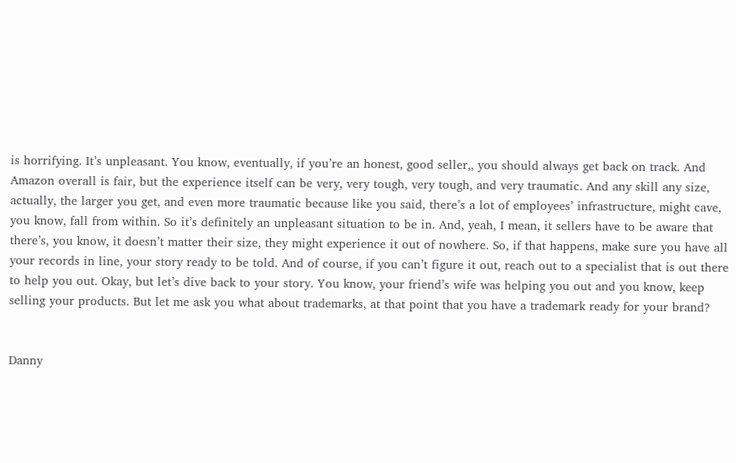is horrifying. It’s unpleasant. You know, eventually, if you’re an honest, good seller,, you should always get back on track. And Amazon overall is fair, but the experience itself can be very, very tough, very tough, and very traumatic. And any skill any size, actually, the larger you get, and even more traumatic because like you said, there’s a lot of employees’ infrastructure, might cave, you know, fall from within. So it’s definitely an unpleasant situation to be in. And, yeah, I mean, it sellers have to be aware that there’s, you know, it doesn’t matter their size, they might experience it out of nowhere. So, if that happens, make sure you have all your records in line, your story ready to be told. And of course, if you can’t figure it out, reach out to a specialist that is out there to help you out. Okay, but let’s dive back to your story. You know, your friend’s wife was helping you out and you know, keep selling your products. But let me ask you what about trademarks, at that point that you have a trademark ready for your brand?


Danny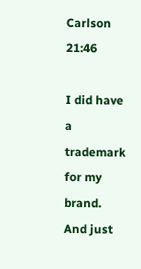Carlson  21:46

I did have a trademark for my brand. And just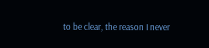to be clear, the reason I never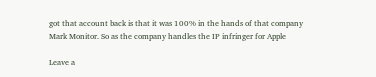got that account back is that it was 100% in the hands of that company Mark Monitor. So as the company handles the IP infringer for Apple

Leave a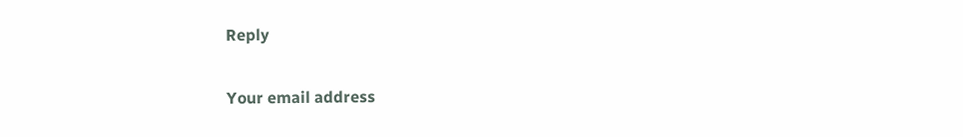Reply

Your email address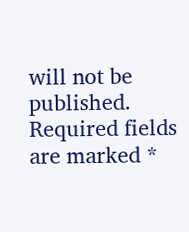will not be published. Required fields are marked *